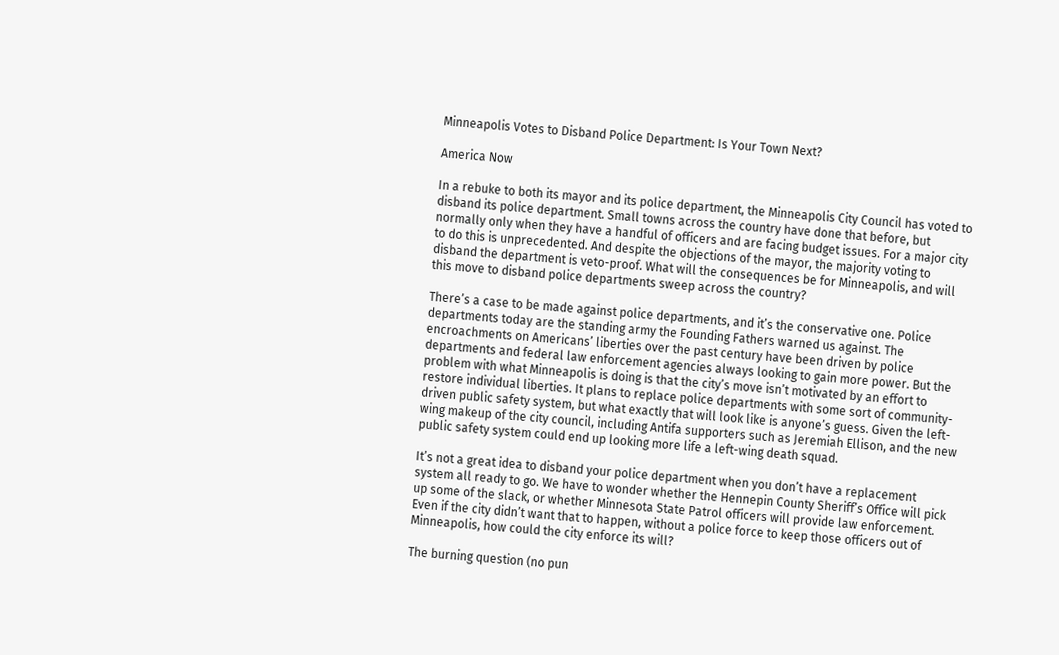Minneapolis Votes to Disband Police Department: Is Your Town Next?

America Now

In a rebuke to both its mayor and its police department, the Minneapolis City Council has voted to disband its police department. Small towns across the country have done that before, but normally only when they have a handful of officers and are facing budget issues. For a major city to do this is unprecedented. And despite the objections of the mayor, the majority voting to disband the department is veto-proof. What will the consequences be for Minneapolis, and will this move to disband police departments sweep across the country?

There’s a case to be made against police departments, and it’s the conservative one. Police departments today are the standing army the Founding Fathers warned us against. The encroachments on Americans’ liberties over the past century have been driven by police departments and federal law enforcement agencies always looking to gain more power. But the problem with what Minneapolis is doing is that the city’s move isn’t motivated by an effort to restore individual liberties. It plans to replace police departments with some sort of community-driven public safety system, but what exactly that will look like is anyone’s guess. Given the left-wing makeup of the city council, including Antifa supporters such as Jeremiah Ellison, and the new public safety system could end up looking more life a left-wing death squad.

It’s not a great idea to disband your police department when you don’t have a replacement system all ready to go. We have to wonder whether the Hennepin County Sheriff’s Office will pick up some of the slack, or whether Minnesota State Patrol officers will provide law enforcement. Even if the city didn’t want that to happen, without a police force to keep those officers out of Minneapolis, how could the city enforce its will?

The burning question (no pun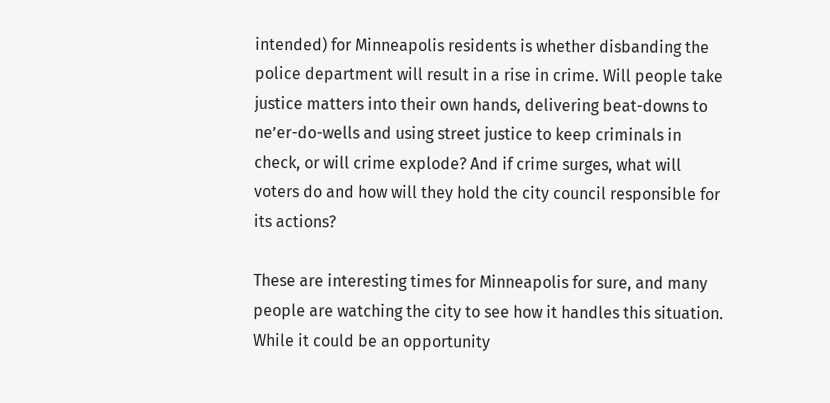intended) for Minneapolis residents is whether disbanding the police department will result in a rise in crime. Will people take justice matters into their own hands, delivering beat-downs to ne’er-do-wells and using street justice to keep criminals in check, or will crime explode? And if crime surges, what will voters do and how will they hold the city council responsible for its actions?

These are interesting times for Minneapolis for sure, and many people are watching the city to see how it handles this situation. While it could be an opportunity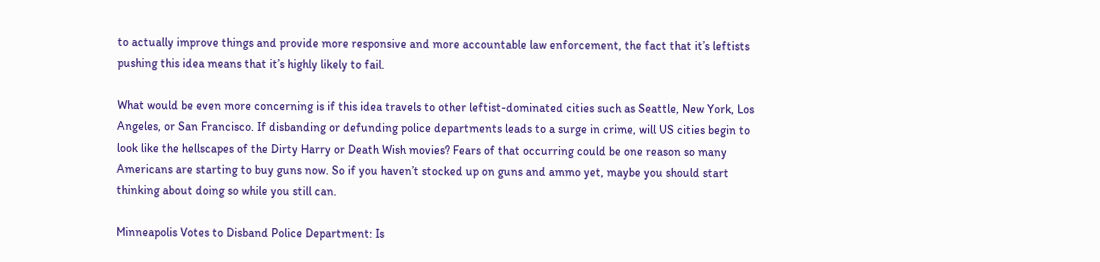to actually improve things and provide more responsive and more accountable law enforcement, the fact that it’s leftists pushing this idea means that it’s highly likely to fail.

What would be even more concerning is if this idea travels to other leftist-dominated cities such as Seattle, New York, Los Angeles, or San Francisco. If disbanding or defunding police departments leads to a surge in crime, will US cities begin to look like the hellscapes of the Dirty Harry or Death Wish movies? Fears of that occurring could be one reason so many Americans are starting to buy guns now. So if you haven’t stocked up on guns and ammo yet, maybe you should start thinking about doing so while you still can.

Minneapolis Votes to Disband Police Department: Is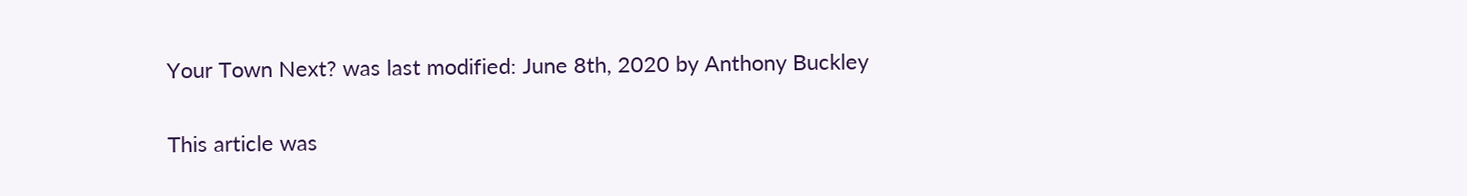Your Town Next? was last modified: June 8th, 2020 by Anthony Buckley

This article was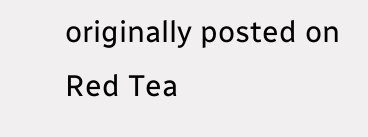originally posted on Red Tea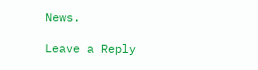News.

Leave a Reply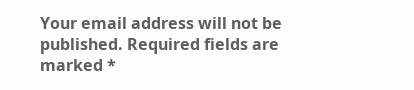Your email address will not be published. Required fields are marked *